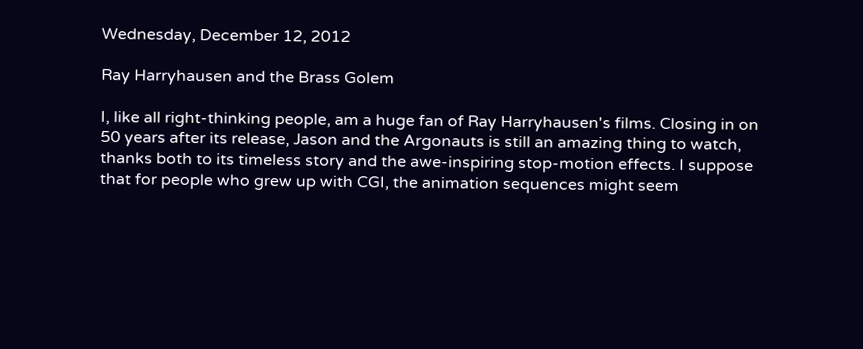Wednesday, December 12, 2012

Ray Harryhausen and the Brass Golem

I, like all right-thinking people, am a huge fan of Ray Harryhausen's films. Closing in on 50 years after its release, Jason and the Argonauts is still an amazing thing to watch, thanks both to its timeless story and the awe-inspiring stop-motion effects. I suppose that for people who grew up with CGI, the animation sequences might seem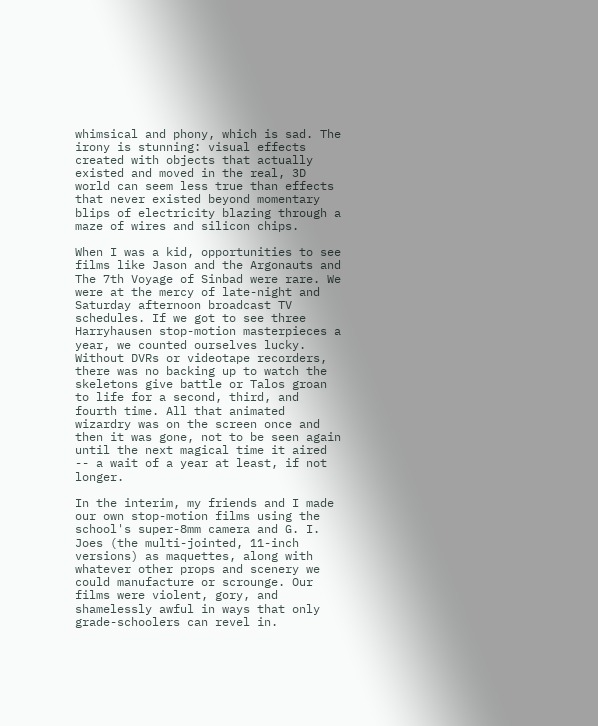whimsical and phony, which is sad. The irony is stunning: visual effects created with objects that actually existed and moved in the real, 3D world can seem less true than effects that never existed beyond momentary blips of electricity blazing through a maze of wires and silicon chips.

When I was a kid, opportunities to see films like Jason and the Argonauts and The 7th Voyage of Sinbad were rare. We were at the mercy of late-night and Saturday afternoon broadcast TV schedules. If we got to see three Harryhausen stop-motion masterpieces a year, we counted ourselves lucky. Without DVRs or videotape recorders, there was no backing up to watch the skeletons give battle or Talos groan to life for a second, third, and fourth time. All that animated wizardry was on the screen once and then it was gone, not to be seen again until the next magical time it aired -- a wait of a year at least, if not longer.

In the interim, my friends and I made our own stop-motion films using the school's super-8mm camera and G. I. Joes (the multi-jointed, 11-inch versions) as maquettes, along with whatever other props and scenery we could manufacture or scrounge. Our films were violent, gory, and shamelessly awful in ways that only grade-schoolers can revel in.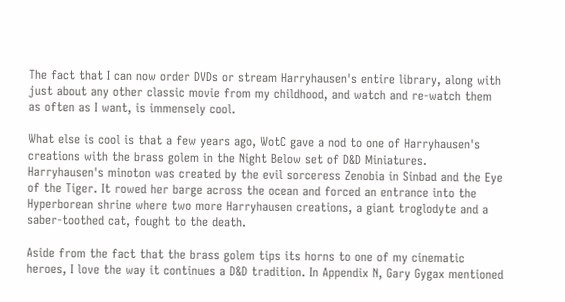The fact that I can now order DVDs or stream Harryhausen's entire library, along with just about any other classic movie from my childhood, and watch and re-watch them as often as I want, is immensely cool.

What else is cool is that a few years ago, WotC gave a nod to one of Harryhausen's creations with the brass golem in the Night Below set of D&D Miniatures. Harryhausen's minoton was created by the evil sorceress Zenobia in Sinbad and the Eye of the Tiger. It rowed her barge across the ocean and forced an entrance into the Hyperborean shrine where two more Harryhausen creations, a giant troglodyte and a saber-toothed cat, fought to the death.

Aside from the fact that the brass golem tips its horns to one of my cinematic heroes, I love the way it continues a D&D tradition. In Appendix N, Gary Gygax mentioned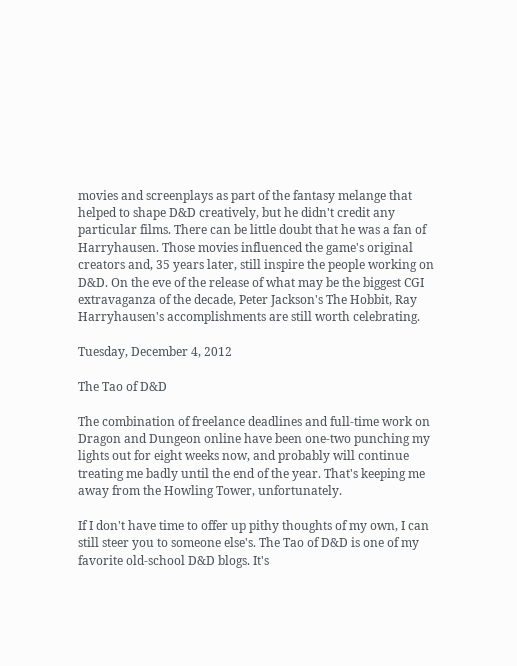movies and screenplays as part of the fantasy melange that helped to shape D&D creatively, but he didn't credit any particular films. There can be little doubt that he was a fan of Harryhausen. Those movies influenced the game's original creators and, 35 years later, still inspire the people working on D&D. On the eve of the release of what may be the biggest CGI extravaganza of the decade, Peter Jackson's The Hobbit, Ray Harryhausen's accomplishments are still worth celebrating.

Tuesday, December 4, 2012

The Tao of D&D

The combination of freelance deadlines and full-time work on Dragon and Dungeon online have been one-two punching my lights out for eight weeks now, and probably will continue treating me badly until the end of the year. That's keeping me away from the Howling Tower, unfortunately.

If I don't have time to offer up pithy thoughts of my own, I can still steer you to someone else's. The Tao of D&D is one of my favorite old-school D&D blogs. It's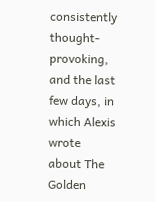consistently thought-provoking, and the last few days, in which Alexis wrote about The Golden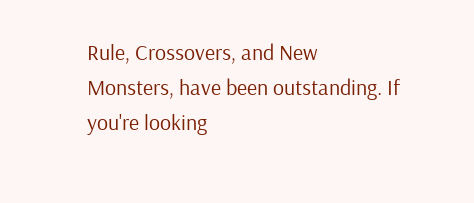Rule, Crossovers, and New Monsters, have been outstanding. If you're looking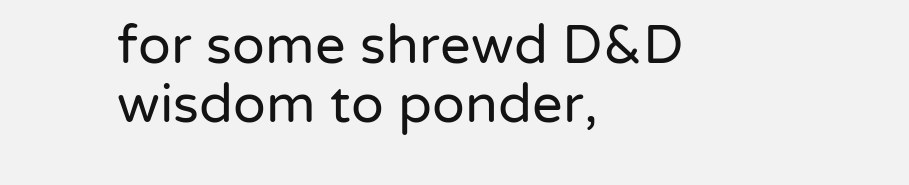for some shrewd D&D wisdom to ponder,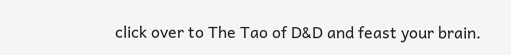click over to The Tao of D&D and feast your brain.